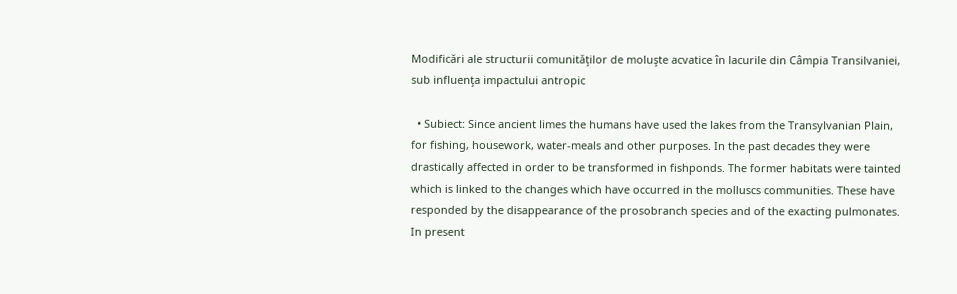Modificări ale structurii comunităţilor de moluşte acvatice în lacurile din Câmpia Transilvaniei, sub influenţa impactului antropic

  • Subiect: Since ancient limes the humans have used the lakes from the Transylvanian Plain, for fishing, housework, water-meals and other purposes. In the past decades they were drastically affected in order to be transformed in fishponds. The former habitats were tainted which is linked to the changes which have occurred in the molluscs communities. These have responded by the disappearance of the prosobranch species and of the exacting pulmonates. In present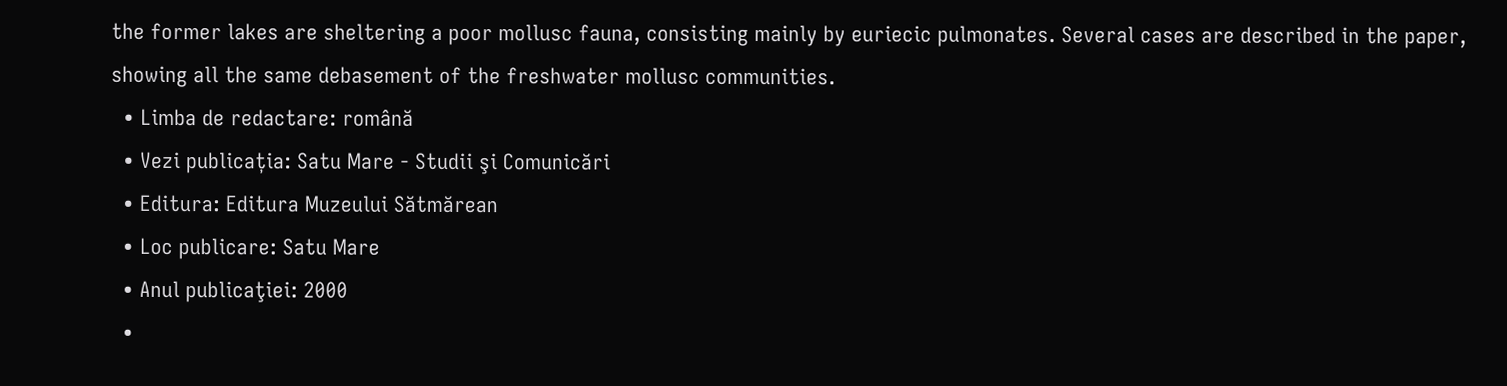the former lakes are sheltering a poor mollusc fauna, consisting mainly by euriecic pulmonates. Several cases are described in the paper, showing all the same debasement of the freshwater mollusc communities.
  • Limba de redactare: română
  • Vezi publicația: Satu Mare - Studii şi Comunicări
  • Editura: Editura Muzeului Sătmărean
  • Loc publicare: Satu Mare
  • Anul publicaţiei: 2000
  •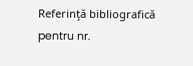Referinţă bibliografică pentru nr.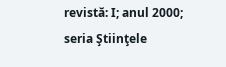revistă: I; anul 2000; seria Ştiinţele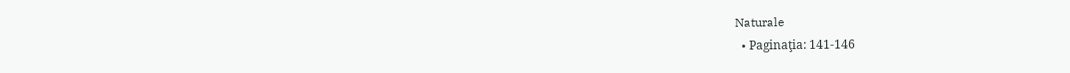Naturale
  • Paginaţia: 141-146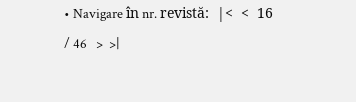• Navigare în nr. revistă:  |<  <  16 / 46   >  >|